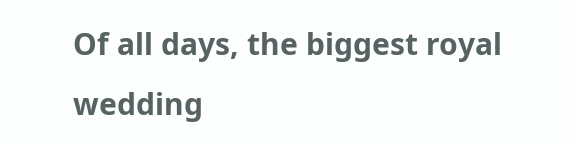Of all days, the biggest royal wedding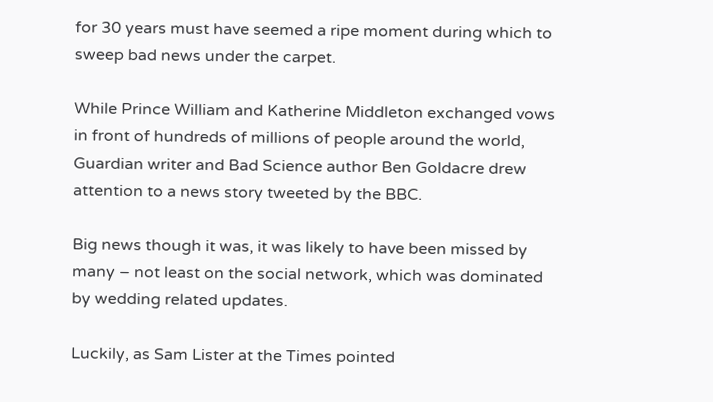for 30 years must have seemed a ripe moment during which to sweep bad news under the carpet.

While Prince William and Katherine Middleton exchanged vows in front of hundreds of millions of people around the world, Guardian writer and Bad Science author Ben Goldacre drew attention to a news story tweeted by the BBC.

Big news though it was, it was likely to have been missed by many – not least on the social network, which was dominated by wedding related updates.

Luckily, as Sam Lister at the Times pointed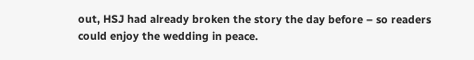out, HSJ had already broken the story the day before – so readers could enjoy the wedding in peace.